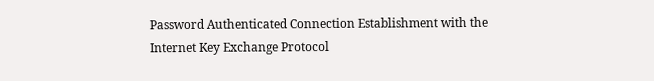Password Authenticated Connection Establishment with the Internet Key Exchange Protocol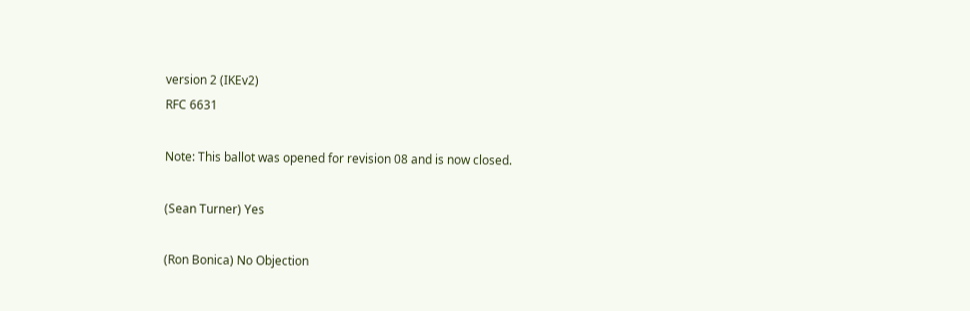version 2 (IKEv2)
RFC 6631

Note: This ballot was opened for revision 08 and is now closed.

(Sean Turner) Yes

(Ron Bonica) No Objection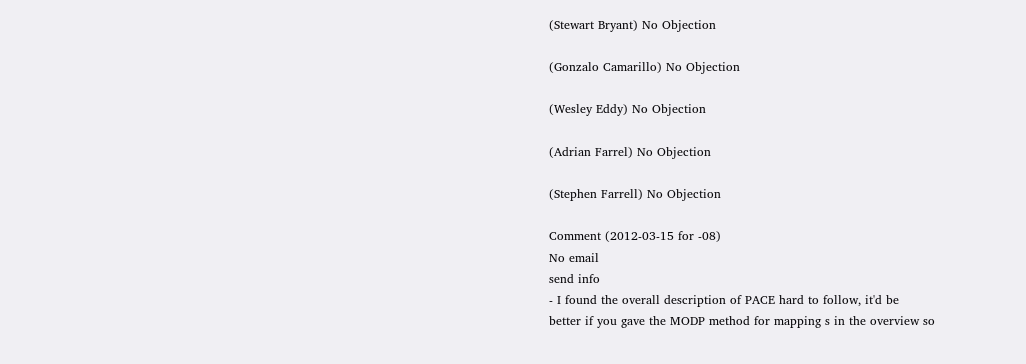(Stewart Bryant) No Objection

(Gonzalo Camarillo) No Objection

(Wesley Eddy) No Objection

(Adrian Farrel) No Objection

(Stephen Farrell) No Objection

Comment (2012-03-15 for -08)
No email
send info
- I found the overall description of PACE hard to follow, it'd be
better if you gave the MODP method for mapping s in the overview so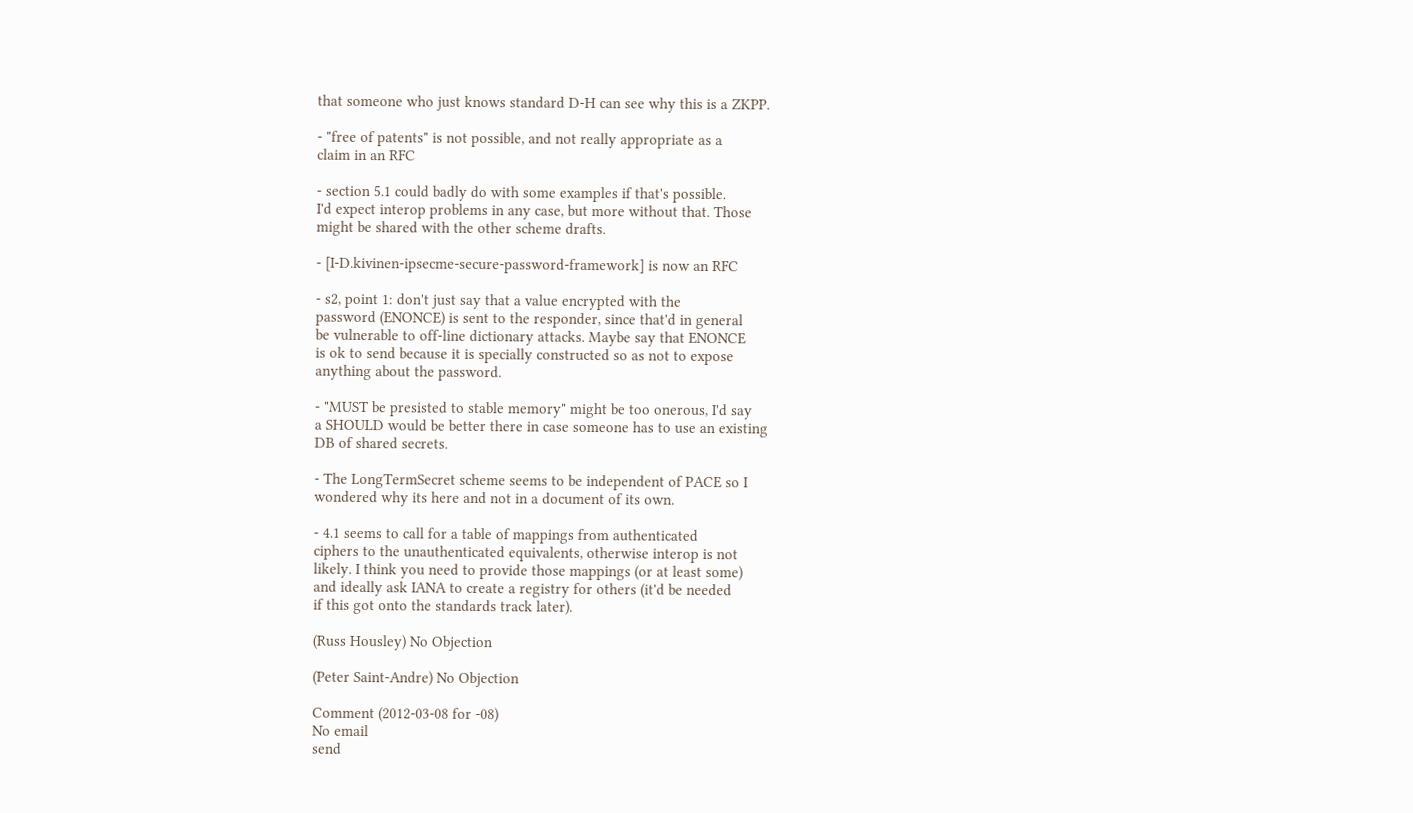that someone who just knows standard D-H can see why this is a ZKPP.

- "free of patents" is not possible, and not really appropriate as a
claim in an RFC

- section 5.1 could badly do with some examples if that's possible.
I'd expect interop problems in any case, but more without that. Those
might be shared with the other scheme drafts.

- [I-D.kivinen-ipsecme-secure-password-framework] is now an RFC

- s2, point 1: don't just say that a value encrypted with the
password (ENONCE) is sent to the responder, since that'd in general
be vulnerable to off-line dictionary attacks. Maybe say that ENONCE
is ok to send because it is specially constructed so as not to expose
anything about the password.

- "MUST be presisted to stable memory" might be too onerous, I'd say
a SHOULD would be better there in case someone has to use an existing
DB of shared secrets.

- The LongTermSecret scheme seems to be independent of PACE so I
wondered why its here and not in a document of its own.

- 4.1 seems to call for a table of mappings from authenticated
ciphers to the unauthenticated equivalents, otherwise interop is not
likely. I think you need to provide those mappings (or at least some)
and ideally ask IANA to create a registry for others (it'd be needed
if this got onto the standards track later).

(Russ Housley) No Objection

(Peter Saint-Andre) No Objection

Comment (2012-03-08 for -08)
No email
send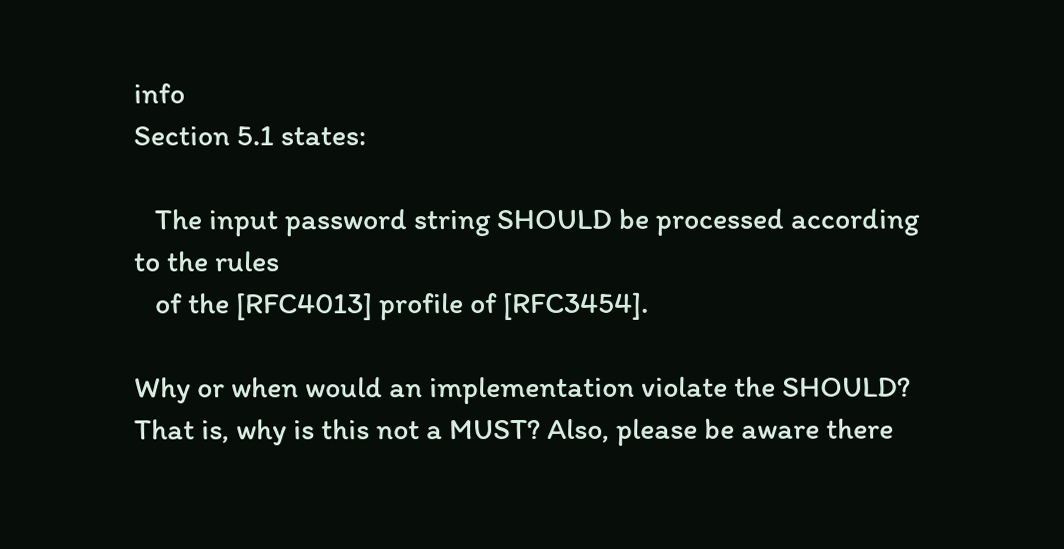info
Section 5.1 states:

   The input password string SHOULD be processed according to the rules
   of the [RFC4013] profile of [RFC3454].

Why or when would an implementation violate the SHOULD? That is, why is this not a MUST? Also, please be aware there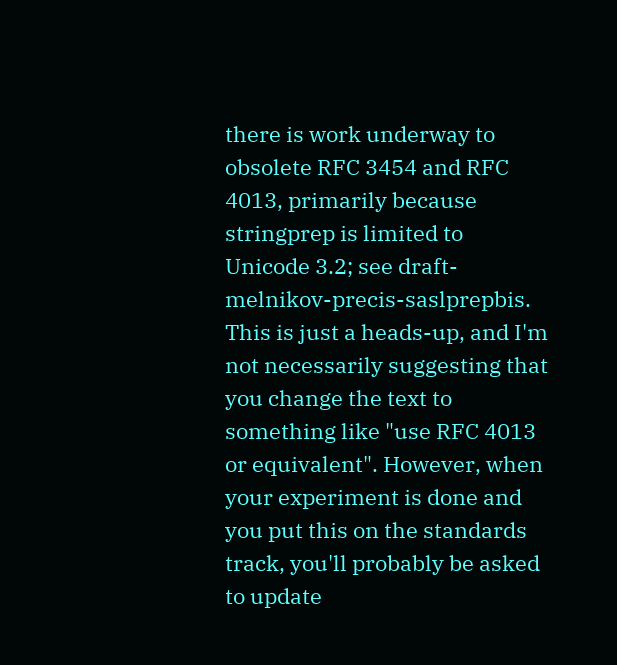there is work underway to obsolete RFC 3454 and RFC 4013, primarily because stringprep is limited to Unicode 3.2; see draft-melnikov-precis-saslprepbis. This is just a heads-up, and I'm not necessarily suggesting that you change the text to something like "use RFC 4013 or equivalent". However, when your experiment is done and you put this on the standards track, you'll probably be asked to update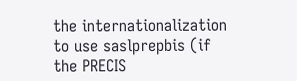the internationalization to use saslprepbis (if the PRECIS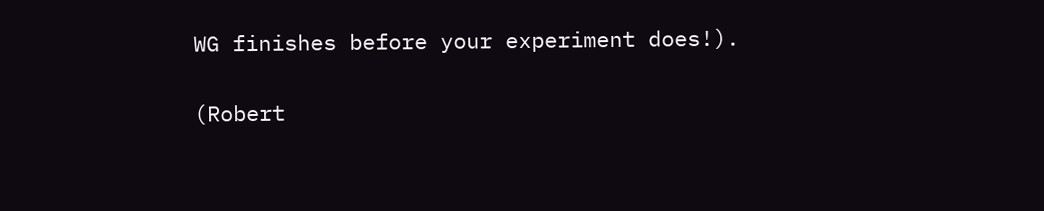WG finishes before your experiment does!).

(Robert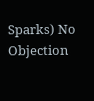Sparks) No Objection